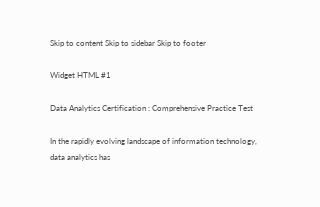Skip to content Skip to sidebar Skip to footer

Widget HTML #1

Data Analytics Certification : Comprehensive Practice Test

In the rapidly evolving landscape of information technology, data analytics has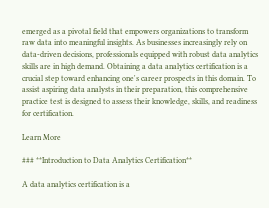emerged as a pivotal field that empowers organizations to transform raw data into meaningful insights. As businesses increasingly rely on data-driven decisions, professionals equipped with robust data analytics skills are in high demand. Obtaining a data analytics certification is a crucial step toward enhancing one's career prospects in this domain. To assist aspiring data analysts in their preparation, this comprehensive practice test is designed to assess their knowledge, skills, and readiness for certification.

Learn More

### **Introduction to Data Analytics Certification**

A data analytics certification is a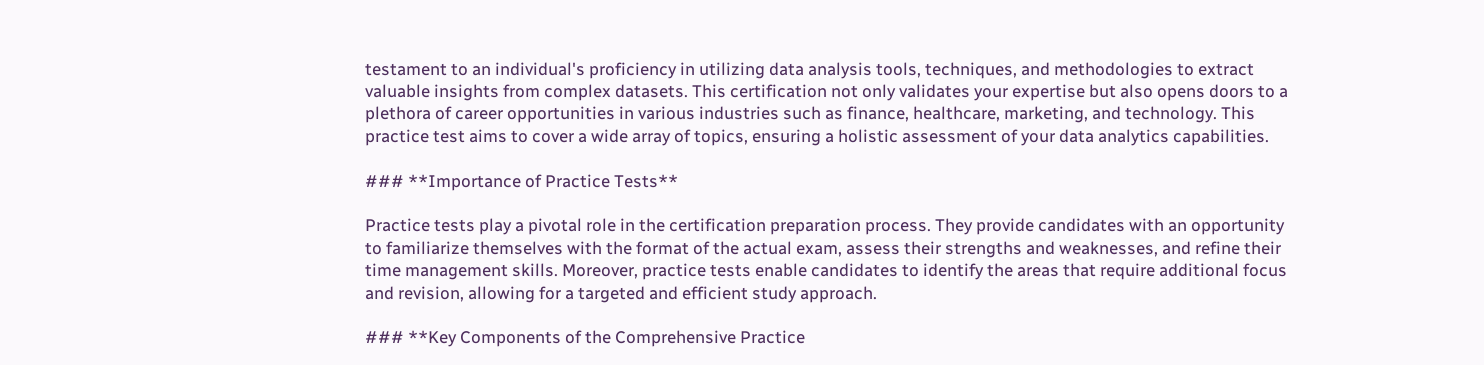testament to an individual's proficiency in utilizing data analysis tools, techniques, and methodologies to extract valuable insights from complex datasets. This certification not only validates your expertise but also opens doors to a plethora of career opportunities in various industries such as finance, healthcare, marketing, and technology. This practice test aims to cover a wide array of topics, ensuring a holistic assessment of your data analytics capabilities.

### **Importance of Practice Tests**

Practice tests play a pivotal role in the certification preparation process. They provide candidates with an opportunity to familiarize themselves with the format of the actual exam, assess their strengths and weaknesses, and refine their time management skills. Moreover, practice tests enable candidates to identify the areas that require additional focus and revision, allowing for a targeted and efficient study approach.

### **Key Components of the Comprehensive Practice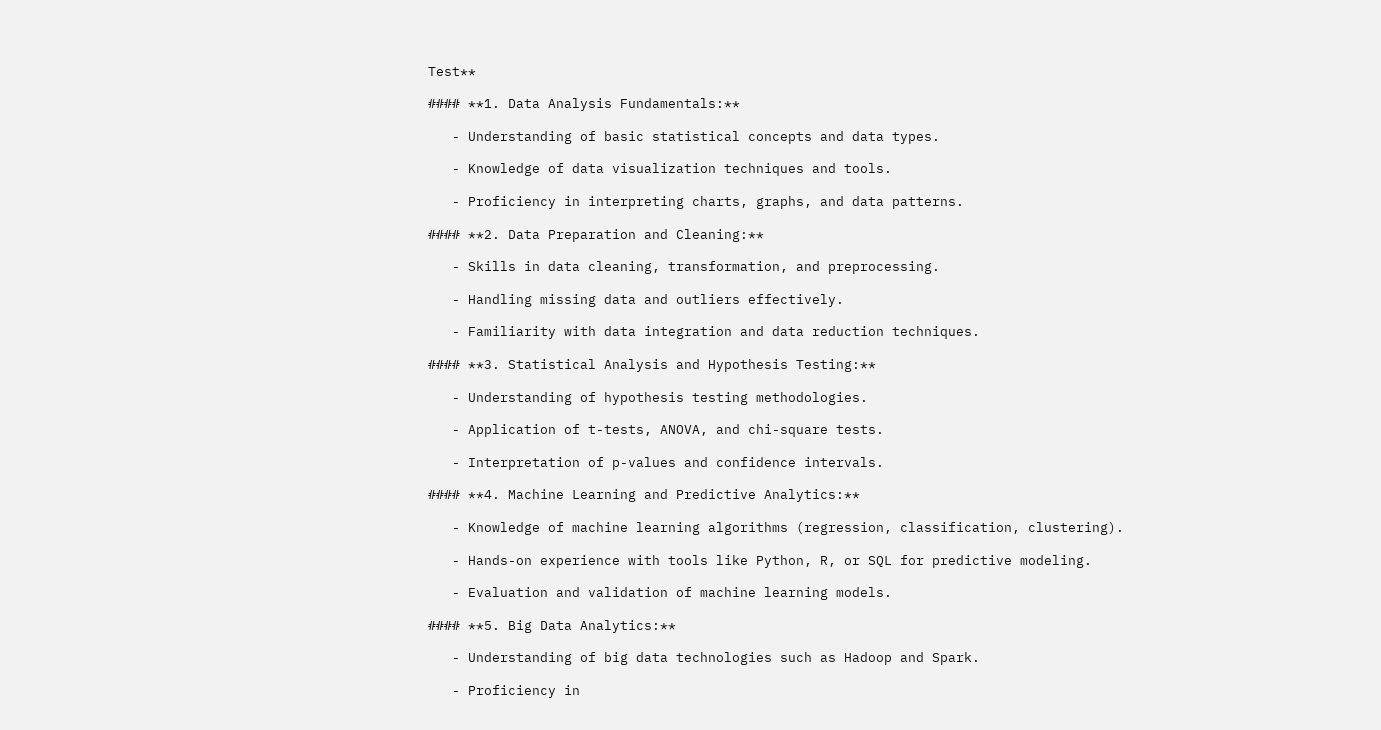Test**

#### **1. Data Analysis Fundamentals:**

   - Understanding of basic statistical concepts and data types.

   - Knowledge of data visualization techniques and tools.

   - Proficiency in interpreting charts, graphs, and data patterns.

#### **2. Data Preparation and Cleaning:**

   - Skills in data cleaning, transformation, and preprocessing.

   - Handling missing data and outliers effectively.

   - Familiarity with data integration and data reduction techniques.

#### **3. Statistical Analysis and Hypothesis Testing:**

   - Understanding of hypothesis testing methodologies.

   - Application of t-tests, ANOVA, and chi-square tests.

   - Interpretation of p-values and confidence intervals.

#### **4. Machine Learning and Predictive Analytics:**

   - Knowledge of machine learning algorithms (regression, classification, clustering).

   - Hands-on experience with tools like Python, R, or SQL for predictive modeling.

   - Evaluation and validation of machine learning models.

#### **5. Big Data Analytics:**

   - Understanding of big data technologies such as Hadoop and Spark.

   - Proficiency in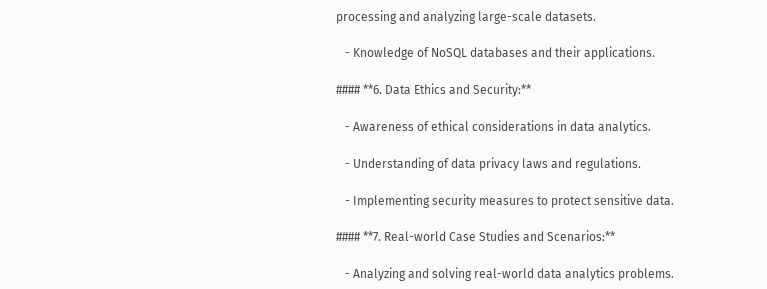processing and analyzing large-scale datasets.

   - Knowledge of NoSQL databases and their applications.

#### **6. Data Ethics and Security:**

   - Awareness of ethical considerations in data analytics.

   - Understanding of data privacy laws and regulations.

   - Implementing security measures to protect sensitive data.

#### **7. Real-world Case Studies and Scenarios:**

   - Analyzing and solving real-world data analytics problems.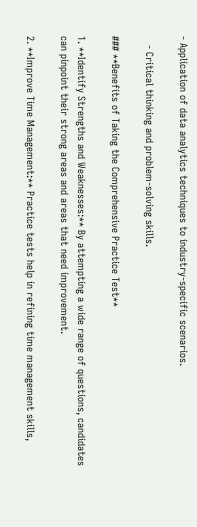- Application of data analytics techniques to industry-specific scenarios.

   - Critical thinking and problem-solving skills.

### **Benefits of Taking the Comprehensive Practice Test**

1. **Identify Strengths and Weaknesses:** By attempting a wide range of questions, candidates can pinpoint their strong areas and areas that need improvement.

2. **Improve Time Management:** Practice tests help in refining time management skills,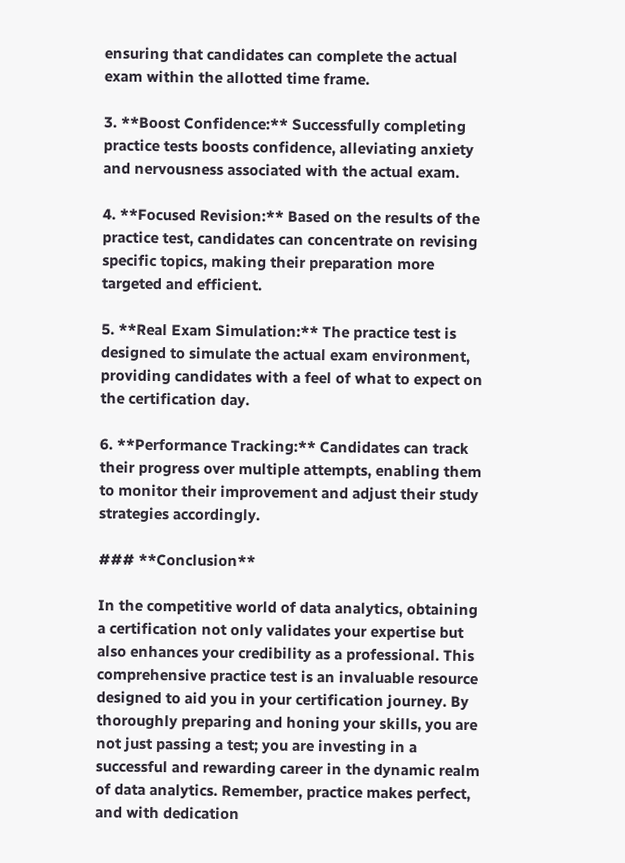ensuring that candidates can complete the actual exam within the allotted time frame.

3. **Boost Confidence:** Successfully completing practice tests boosts confidence, alleviating anxiety and nervousness associated with the actual exam.

4. **Focused Revision:** Based on the results of the practice test, candidates can concentrate on revising specific topics, making their preparation more targeted and efficient.

5. **Real Exam Simulation:** The practice test is designed to simulate the actual exam environment, providing candidates with a feel of what to expect on the certification day.

6. **Performance Tracking:** Candidates can track their progress over multiple attempts, enabling them to monitor their improvement and adjust their study strategies accordingly.

### **Conclusion**

In the competitive world of data analytics, obtaining a certification not only validates your expertise but also enhances your credibility as a professional. This comprehensive practice test is an invaluable resource designed to aid you in your certification journey. By thoroughly preparing and honing your skills, you are not just passing a test; you are investing in a successful and rewarding career in the dynamic realm of data analytics. Remember, practice makes perfect, and with dedication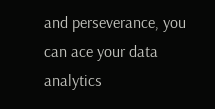and perseverance, you can ace your data analytics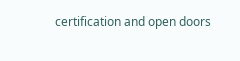certification and open doors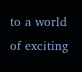to a world of exciting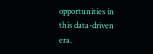opportunities in this data-driven era.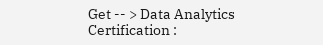Get -- > Data Analytics Certification :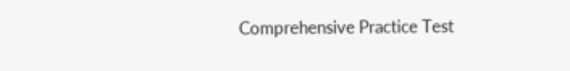Comprehensive Practice Test